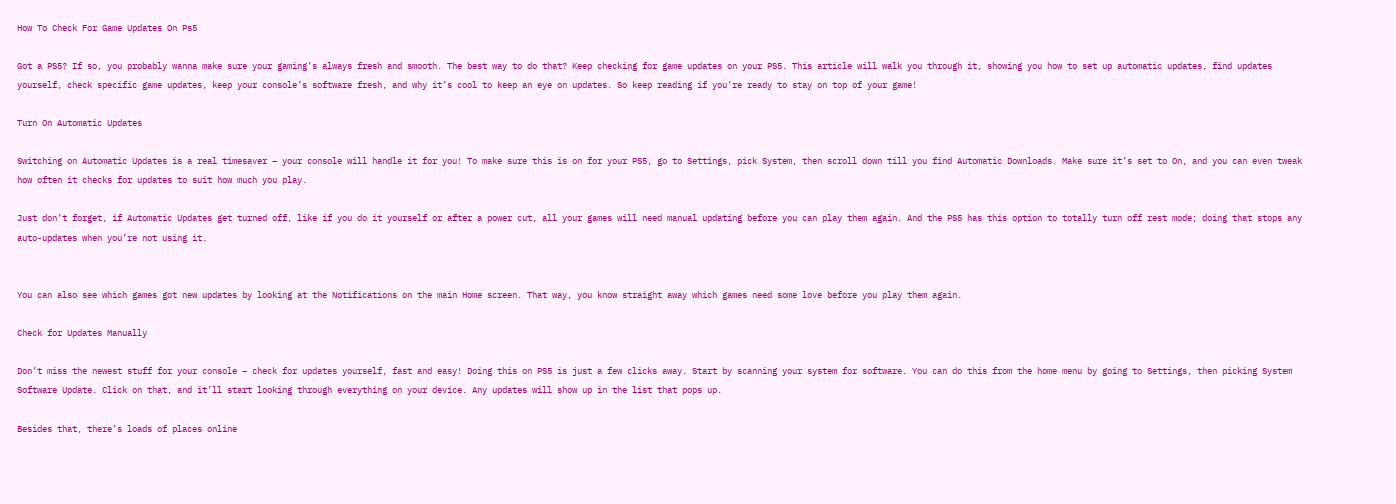How To Check For Game Updates On Ps5

Got a PS5? If so, you probably wanna make sure your gaming’s always fresh and smooth. The best way to do that? Keep checking for game updates on your PS5. This article will walk you through it, showing you how to set up automatic updates, find updates yourself, check specific game updates, keep your console’s software fresh, and why it’s cool to keep an eye on updates. So keep reading if you’re ready to stay on top of your game!

Turn On Automatic Updates

Switching on Automatic Updates is a real timesaver – your console will handle it for you! To make sure this is on for your PS5, go to Settings, pick System, then scroll down till you find Automatic Downloads. Make sure it’s set to On, and you can even tweak how often it checks for updates to suit how much you play.

Just don’t forget, if Automatic Updates get turned off, like if you do it yourself or after a power cut, all your games will need manual updating before you can play them again. And the PS5 has this option to totally turn off rest mode; doing that stops any auto-updates when you’re not using it.


You can also see which games got new updates by looking at the Notifications on the main Home screen. That way, you know straight away which games need some love before you play them again.

Check for Updates Manually

Don’t miss the newest stuff for your console – check for updates yourself, fast and easy! Doing this on PS5 is just a few clicks away. Start by scanning your system for software. You can do this from the home menu by going to Settings, then picking System Software Update. Click on that, and it’ll start looking through everything on your device. Any updates will show up in the list that pops up.

Besides that, there’s loads of places online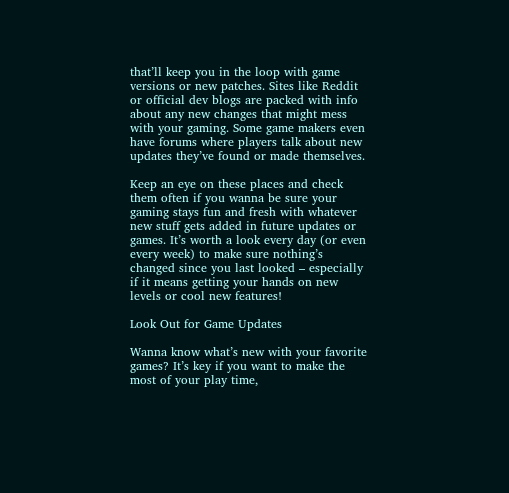that’ll keep you in the loop with game versions or new patches. Sites like Reddit or official dev blogs are packed with info about any new changes that might mess with your gaming. Some game makers even have forums where players talk about new updates they’ve found or made themselves.

Keep an eye on these places and check them often if you wanna be sure your gaming stays fun and fresh with whatever new stuff gets added in future updates or games. It’s worth a look every day (or even every week) to make sure nothing’s changed since you last looked – especially if it means getting your hands on new levels or cool new features!

Look Out for Game Updates

Wanna know what’s new with your favorite games? It’s key if you want to make the most of your play time,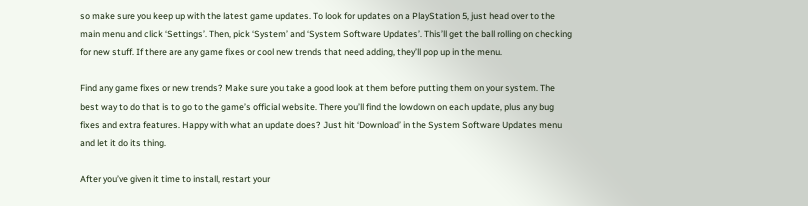so make sure you keep up with the latest game updates. To look for updates on a PlayStation 5, just head over to the main menu and click ‘Settings’. Then, pick ‘System’ and ‘System Software Updates’. This’ll get the ball rolling on checking for new stuff. If there are any game fixes or cool new trends that need adding, they’ll pop up in the menu.

Find any game fixes or new trends? Make sure you take a good look at them before putting them on your system. The best way to do that is to go to the game’s official website. There you’ll find the lowdown on each update, plus any bug fixes and extra features. Happy with what an update does? Just hit ‘Download’ in the System Software Updates menu and let it do its thing.

After you’ve given it time to install, restart your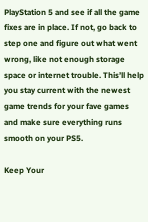PlayStation 5 and see if all the game fixes are in place. If not, go back to step one and figure out what went wrong, like not enough storage space or internet trouble. This’ll help you stay current with the newest game trends for your fave games and make sure everything runs smooth on your PS5.

Keep Your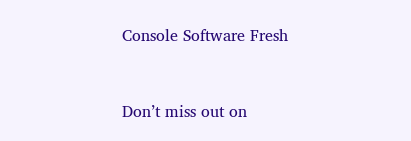Console Software Fresh


Don’t miss out on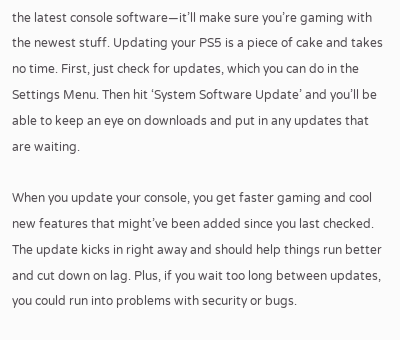the latest console software—it’ll make sure you’re gaming with the newest stuff. Updating your PS5 is a piece of cake and takes no time. First, just check for updates, which you can do in the Settings Menu. Then hit ‘System Software Update’ and you’ll be able to keep an eye on downloads and put in any updates that are waiting.

When you update your console, you get faster gaming and cool new features that might’ve been added since you last checked. The update kicks in right away and should help things run better and cut down on lag. Plus, if you wait too long between updates, you could run into problems with security or bugs.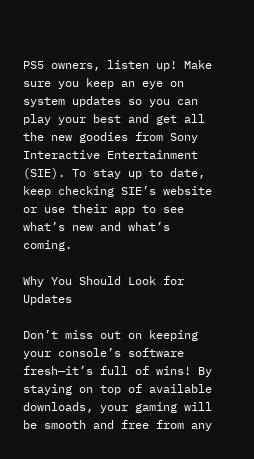PS5 owners, listen up! Make sure you keep an eye on system updates so you can play your best and get all the new goodies from Sony Interactive Entertainment (SIE). To stay up to date, keep checking SIE’s website or use their app to see what’s new and what’s coming.

Why You Should Look for Updates

Don’t miss out on keeping your console’s software fresh—it’s full of wins! By staying on top of available downloads, your gaming will be smooth and free from any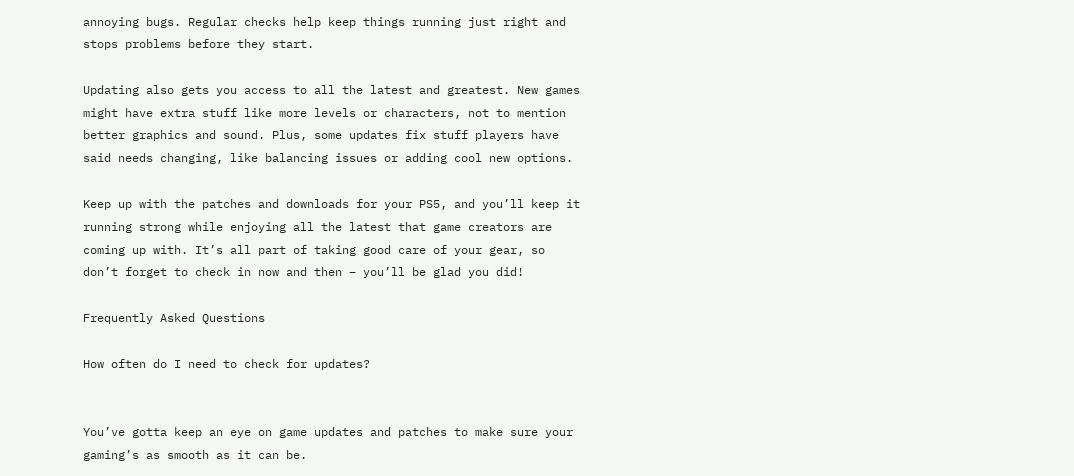annoying bugs. Regular checks help keep things running just right and stops problems before they start.

Updating also gets you access to all the latest and greatest. New games might have extra stuff like more levels or characters, not to mention better graphics and sound. Plus, some updates fix stuff players have said needs changing, like balancing issues or adding cool new options.

Keep up with the patches and downloads for your PS5, and you’ll keep it running strong while enjoying all the latest that game creators are coming up with. It’s all part of taking good care of your gear, so don’t forget to check in now and then – you’ll be glad you did!

Frequently Asked Questions

How often do I need to check for updates?


You’ve gotta keep an eye on game updates and patches to make sure your gaming’s as smooth as it can be.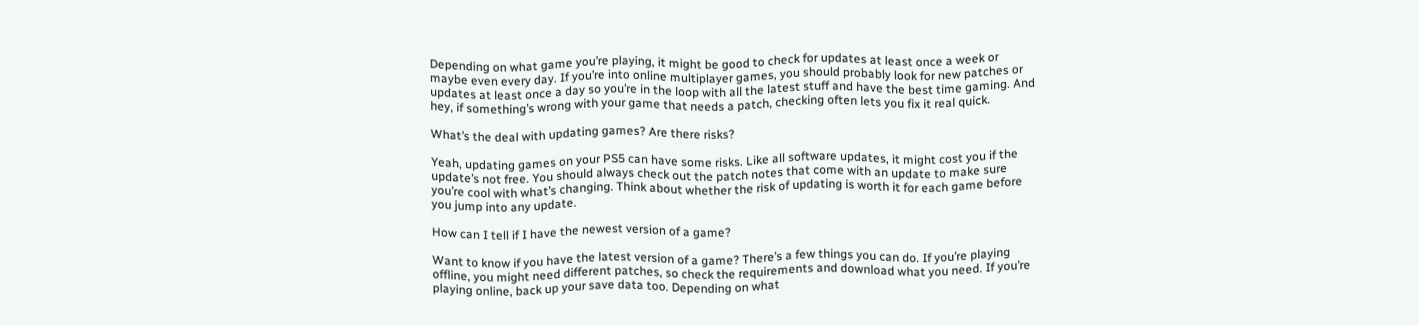Depending on what game you’re playing, it might be good to check for updates at least once a week or maybe even every day. If you’re into online multiplayer games, you should probably look for new patches or updates at least once a day so you’re in the loop with all the latest stuff and have the best time gaming. And hey, if something’s wrong with your game that needs a patch, checking often lets you fix it real quick.

What’s the deal with updating games? Are there risks?

Yeah, updating games on your PS5 can have some risks. Like all software updates, it might cost you if the update’s not free. You should always check out the patch notes that come with an update to make sure you’re cool with what’s changing. Think about whether the risk of updating is worth it for each game before you jump into any update.

How can I tell if I have the newest version of a game?

Want to know if you have the latest version of a game? There’s a few things you can do. If you’re playing offline, you might need different patches, so check the requirements and download what you need. If you’re playing online, back up your save data too. Depending on what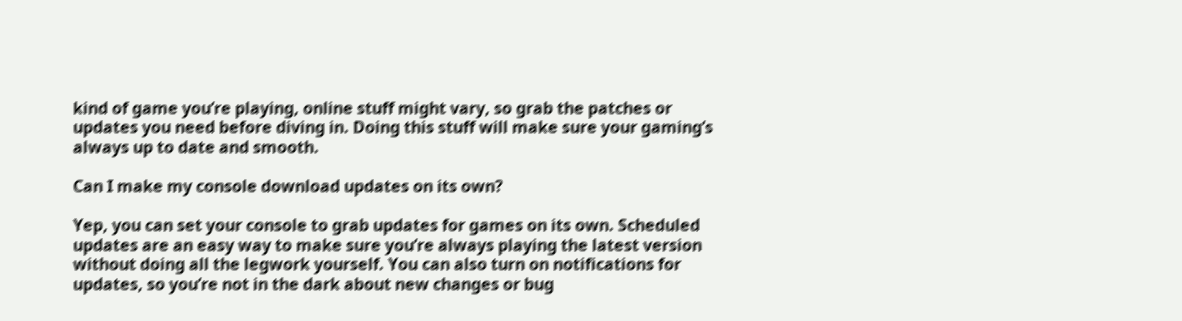kind of game you’re playing, online stuff might vary, so grab the patches or updates you need before diving in. Doing this stuff will make sure your gaming’s always up to date and smooth.

Can I make my console download updates on its own?

Yep, you can set your console to grab updates for games on its own. Scheduled updates are an easy way to make sure you’re always playing the latest version without doing all the legwork yourself. You can also turn on notifications for updates, so you’re not in the dark about new changes or bug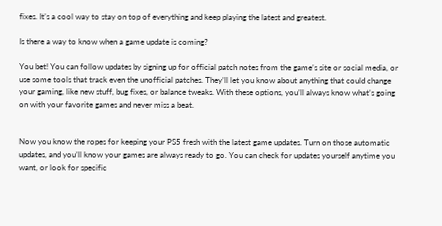fixes. It’s a cool way to stay on top of everything and keep playing the latest and greatest.

Is there a way to know when a game update is coming?

You bet! You can follow updates by signing up for official patch notes from the game’s site or social media, or use some tools that track even the unofficial patches. They’ll let you know about anything that could change your gaming, like new stuff, bug fixes, or balance tweaks. With these options, you’ll always know what’s going on with your favorite games and never miss a beat.


Now you know the ropes for keeping your PS5 fresh with the latest game updates. Turn on those automatic updates, and you’ll know your games are always ready to go. You can check for updates yourself anytime you want, or look for specific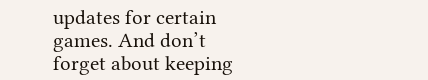updates for certain games. And don’t forget about keeping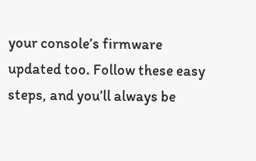your console’s firmware updated too. Follow these easy steps, and you’ll always be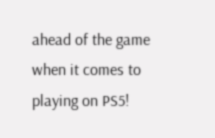ahead of the game when it comes to playing on PS5!